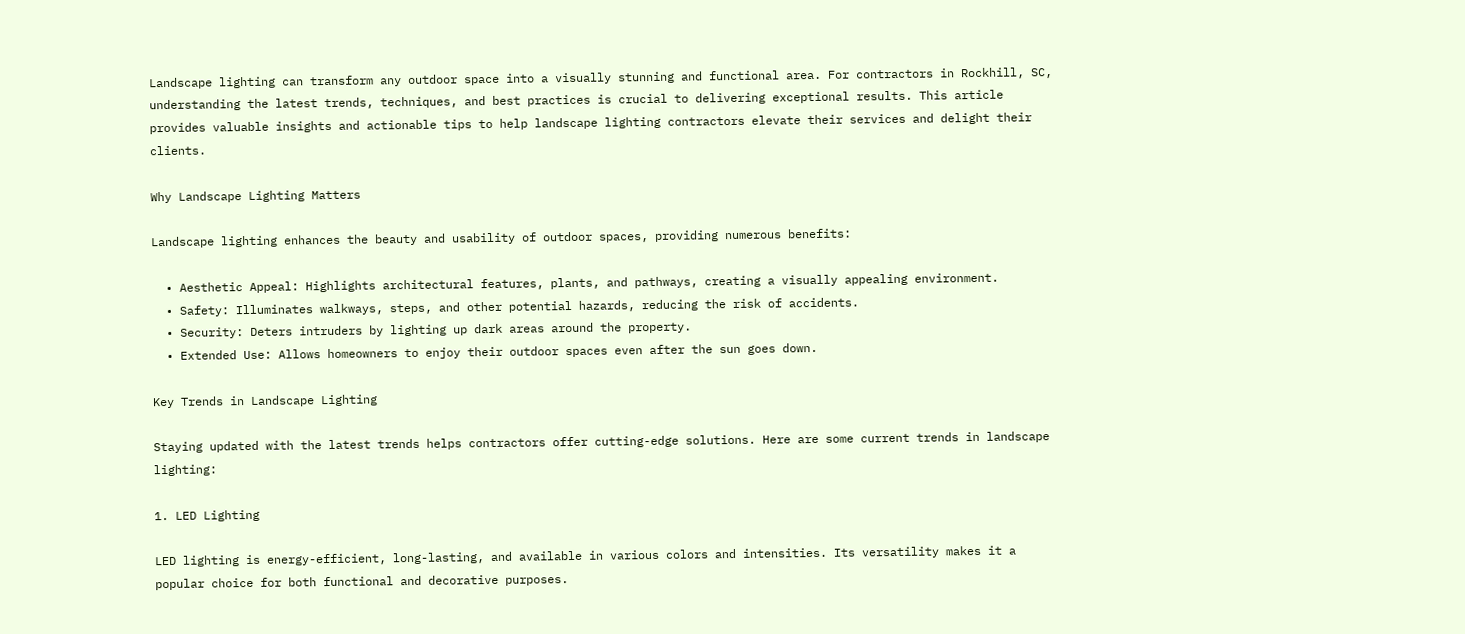Landscape lighting can transform any outdoor space into a visually stunning and functional area. For contractors in Rockhill, SC, understanding the latest trends, techniques, and best practices is crucial to delivering exceptional results. This article provides valuable insights and actionable tips to help landscape lighting contractors elevate their services and delight their clients.

Why Landscape Lighting Matters

Landscape lighting enhances the beauty and usability of outdoor spaces, providing numerous benefits:

  • Aesthetic Appeal: Highlights architectural features, plants, and pathways, creating a visually appealing environment.
  • Safety: Illuminates walkways, steps, and other potential hazards, reducing the risk of accidents.
  • Security: Deters intruders by lighting up dark areas around the property.
  • Extended Use: Allows homeowners to enjoy their outdoor spaces even after the sun goes down.

Key Trends in Landscape Lighting

Staying updated with the latest trends helps contractors offer cutting-edge solutions. Here are some current trends in landscape lighting:

1. LED Lighting

LED lighting is energy-efficient, long-lasting, and available in various colors and intensities. Its versatility makes it a popular choice for both functional and decorative purposes.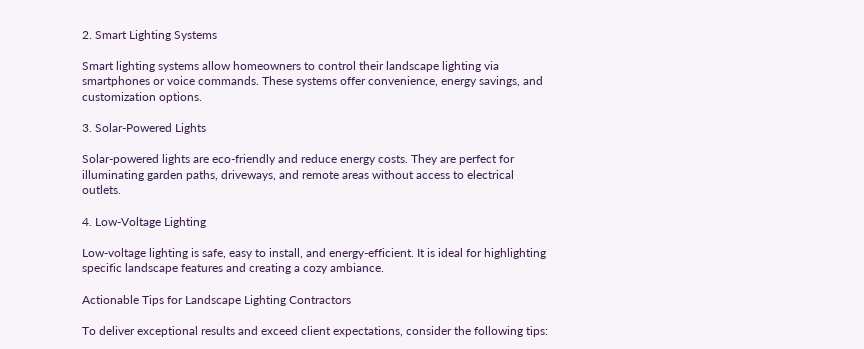2. Smart Lighting Systems

Smart lighting systems allow homeowners to control their landscape lighting via smartphones or voice commands. These systems offer convenience, energy savings, and customization options.

3. Solar-Powered Lights

Solar-powered lights are eco-friendly and reduce energy costs. They are perfect for illuminating garden paths, driveways, and remote areas without access to electrical outlets.

4. Low-Voltage Lighting

Low-voltage lighting is safe, easy to install, and energy-efficient. It is ideal for highlighting specific landscape features and creating a cozy ambiance.

Actionable Tips for Landscape Lighting Contractors

To deliver exceptional results and exceed client expectations, consider the following tips: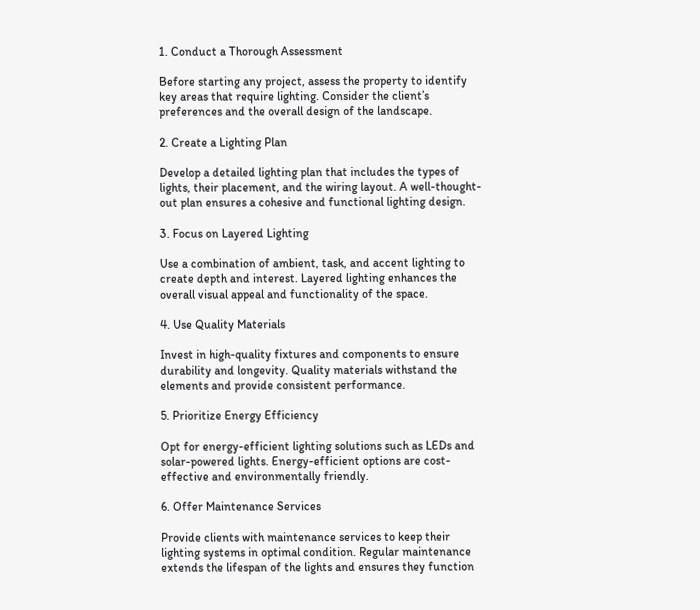1. Conduct a Thorough Assessment

Before starting any project, assess the property to identify key areas that require lighting. Consider the client’s preferences and the overall design of the landscape.

2. Create a Lighting Plan

Develop a detailed lighting plan that includes the types of lights, their placement, and the wiring layout. A well-thought-out plan ensures a cohesive and functional lighting design.

3. Focus on Layered Lighting

Use a combination of ambient, task, and accent lighting to create depth and interest. Layered lighting enhances the overall visual appeal and functionality of the space.

4. Use Quality Materials

Invest in high-quality fixtures and components to ensure durability and longevity. Quality materials withstand the elements and provide consistent performance.

5. Prioritize Energy Efficiency

Opt for energy-efficient lighting solutions such as LEDs and solar-powered lights. Energy-efficient options are cost-effective and environmentally friendly.

6. Offer Maintenance Services

Provide clients with maintenance services to keep their lighting systems in optimal condition. Regular maintenance extends the lifespan of the lights and ensures they function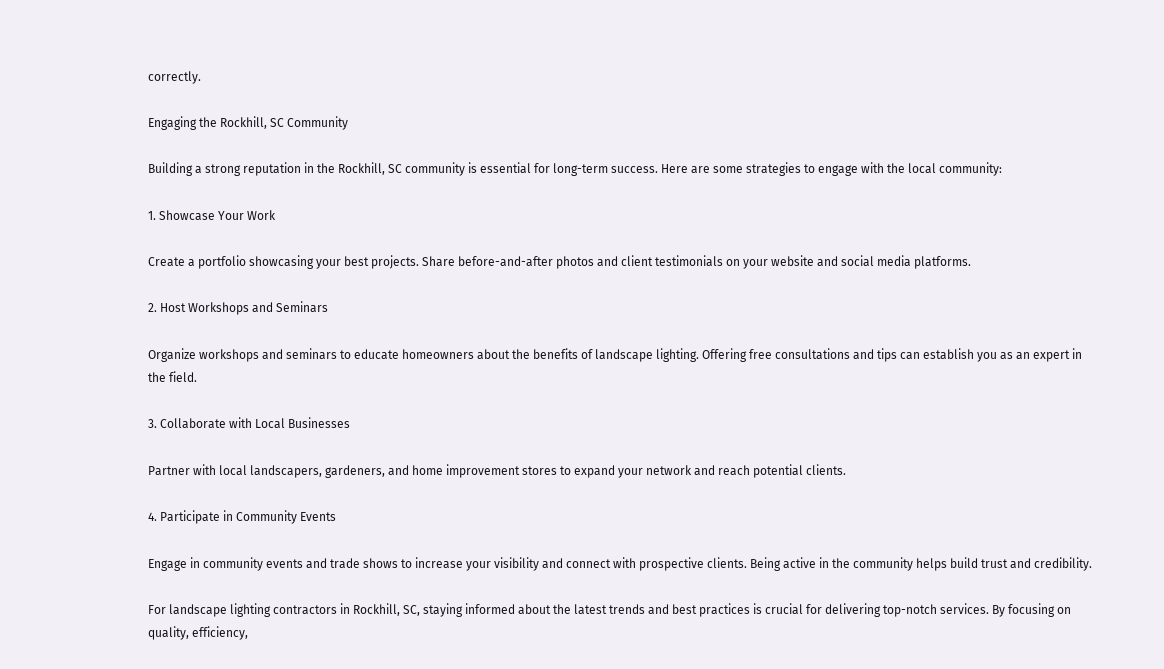correctly.

Engaging the Rockhill, SC Community

Building a strong reputation in the Rockhill, SC community is essential for long-term success. Here are some strategies to engage with the local community:

1. Showcase Your Work

Create a portfolio showcasing your best projects. Share before-and-after photos and client testimonials on your website and social media platforms.

2. Host Workshops and Seminars

Organize workshops and seminars to educate homeowners about the benefits of landscape lighting. Offering free consultations and tips can establish you as an expert in the field.

3. Collaborate with Local Businesses

Partner with local landscapers, gardeners, and home improvement stores to expand your network and reach potential clients.

4. Participate in Community Events

Engage in community events and trade shows to increase your visibility and connect with prospective clients. Being active in the community helps build trust and credibility.

For landscape lighting contractors in Rockhill, SC, staying informed about the latest trends and best practices is crucial for delivering top-notch services. By focusing on quality, efficiency,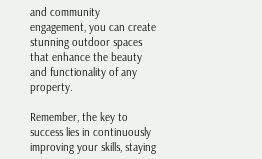and community engagement, you can create stunning outdoor spaces that enhance the beauty and functionality of any property.

Remember, the key to success lies in continuously improving your skills, staying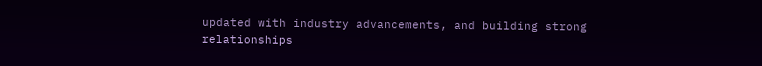updated with industry advancements, and building strong relationships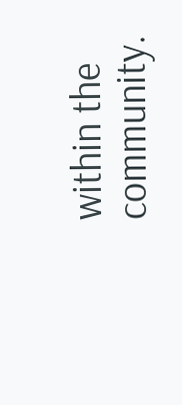within the community.